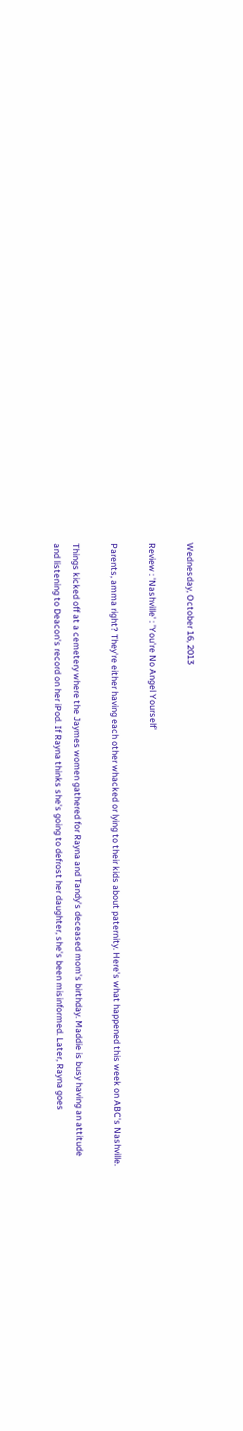Wednesday, October 16, 2013

Review : 'Nashville' : 'You're No Angel Yourself'

Parents, amma right? They're either having each other whacked or lying to their kids about paternity. Here's what happened this week on ABC's Nashville.

Things kicked off at a cemetery where the Jaymes women gathered for Rayna and Tandy's deceased mom's birthday. Maddie is busy having an attitude and listening to Deacon's record on her iPod. If Rayna thinks she's going to defrost her daughter, she's been misinformed. Later, Rayna goes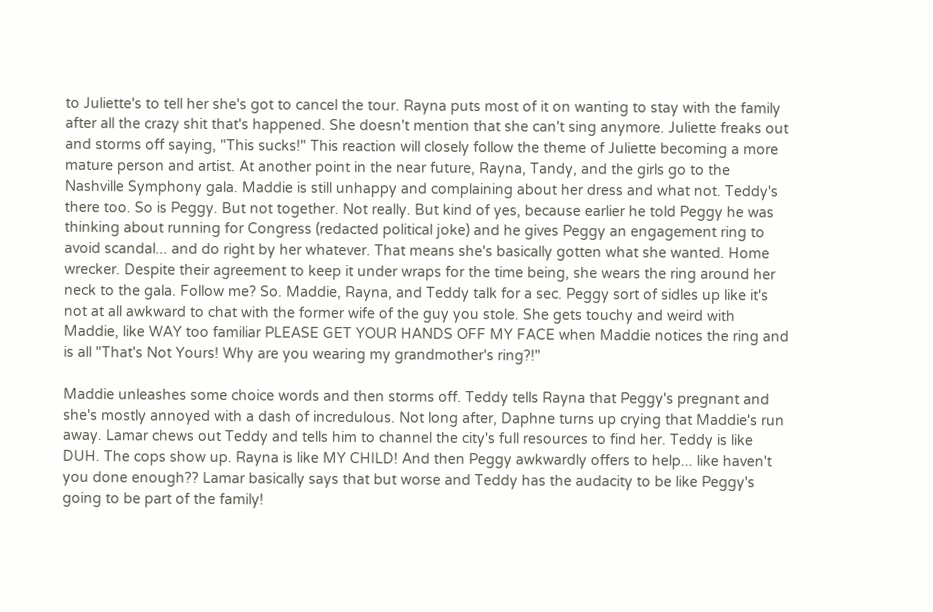to Juliette's to tell her she's got to cancel the tour. Rayna puts most of it on wanting to stay with the family after all the crazy shit that's happened. She doesn't mention that she can't sing anymore. Juliette freaks out and storms off saying, "This sucks!" This reaction will closely follow the theme of Juliette becoming a more mature person and artist. At another point in the near future, Rayna, Tandy, and the girls go to the Nashville Symphony gala. Maddie is still unhappy and complaining about her dress and what not. Teddy's there too. So is Peggy. But not together. Not really. But kind of yes, because earlier he told Peggy he was thinking about running for Congress (redacted political joke) and he gives Peggy an engagement ring to avoid scandal... and do right by her whatever. That means she's basically gotten what she wanted. Home wrecker. Despite their agreement to keep it under wraps for the time being, she wears the ring around her neck to the gala. Follow me? So. Maddie, Rayna, and Teddy talk for a sec. Peggy sort of sidles up like it's not at all awkward to chat with the former wife of the guy you stole. She gets touchy and weird with Maddie, like WAY too familiar PLEASE GET YOUR HANDS OFF MY FACE when Maddie notices the ring and is all "That's Not Yours! Why are you wearing my grandmother's ring?!"

Maddie unleashes some choice words and then storms off. Teddy tells Rayna that Peggy's pregnant and she's mostly annoyed with a dash of incredulous. Not long after, Daphne turns up crying that Maddie's run away. Lamar chews out Teddy and tells him to channel the city's full resources to find her. Teddy is like DUH. The cops show up. Rayna is like MY CHILD! And then Peggy awkwardly offers to help... like haven't you done enough?? Lamar basically says that but worse and Teddy has the audacity to be like Peggy's going to be part of the family!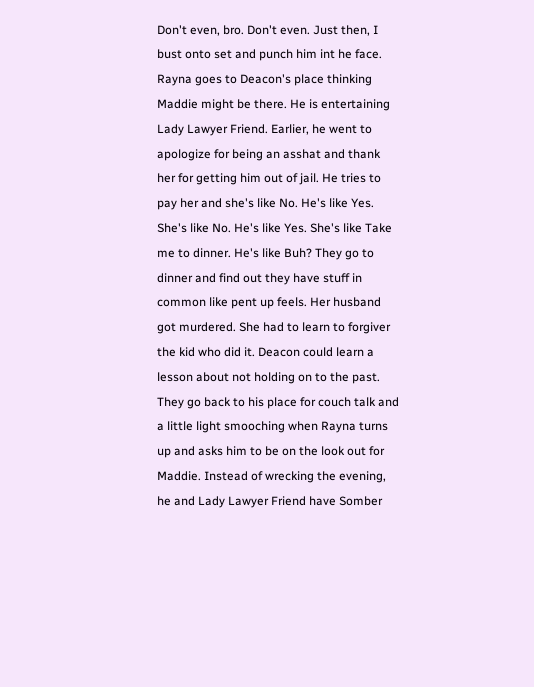Don't even, bro. Don't even. Just then, I bust onto set and punch him int he face. Rayna goes to Deacon's place thinking Maddie might be there. He is entertaining Lady Lawyer Friend. Earlier, he went to apologize for being an asshat and thank her for getting him out of jail. He tries to pay her and she's like No. He's like Yes. She's like No. He's like Yes. She's like Take me to dinner. He's like Buh? They go to dinner and find out they have stuff in common like pent up feels. Her husband got murdered. She had to learn to forgiver the kid who did it. Deacon could learn a lesson about not holding on to the past. They go back to his place for couch talk and a little light smooching when Rayna turns up and asks him to be on the look out for Maddie. Instead of wrecking the evening, he and Lady Lawyer Friend have Somber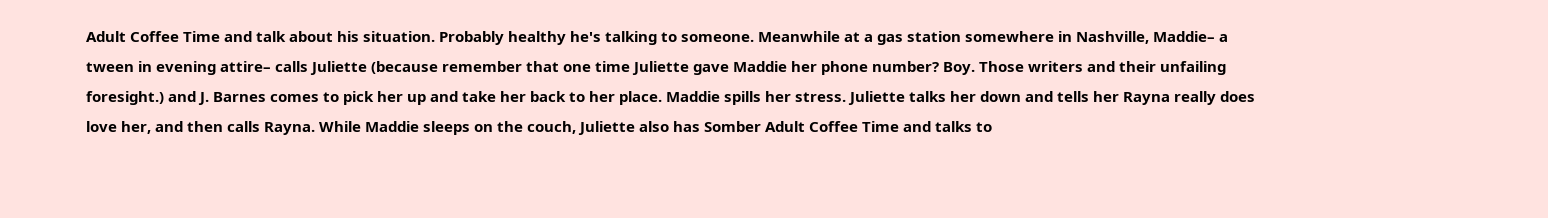Adult Coffee Time and talk about his situation. Probably healthy he's talking to someone. Meanwhile at a gas station somewhere in Nashville, Maddie– a tween in evening attire– calls Juliette (because remember that one time Juliette gave Maddie her phone number? Boy. Those writers and their unfailing foresight.) and J. Barnes comes to pick her up and take her back to her place. Maddie spills her stress. Juliette talks her down and tells her Rayna really does love her, and then calls Rayna. While Maddie sleeps on the couch, Juliette also has Somber Adult Coffee Time and talks to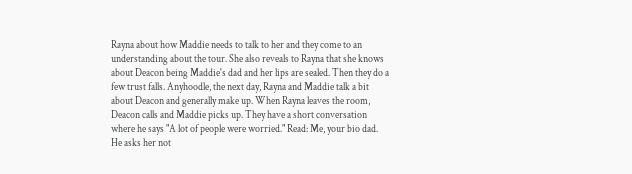Rayna about how Maddie needs to talk to her and they come to an understanding about the tour. She also reveals to Rayna that she knows about Deacon being Maddie's dad and her lips are sealed. Then they do a few trust falls. Anyhoodle, the next day, Rayna and Maddie talk a bit about Deacon and generally make up. When Rayna leaves the room, Deacon calls and Maddie picks up. They have a short conversation where he says "A lot of people were worried." Read: Me, your bio dad. He asks her not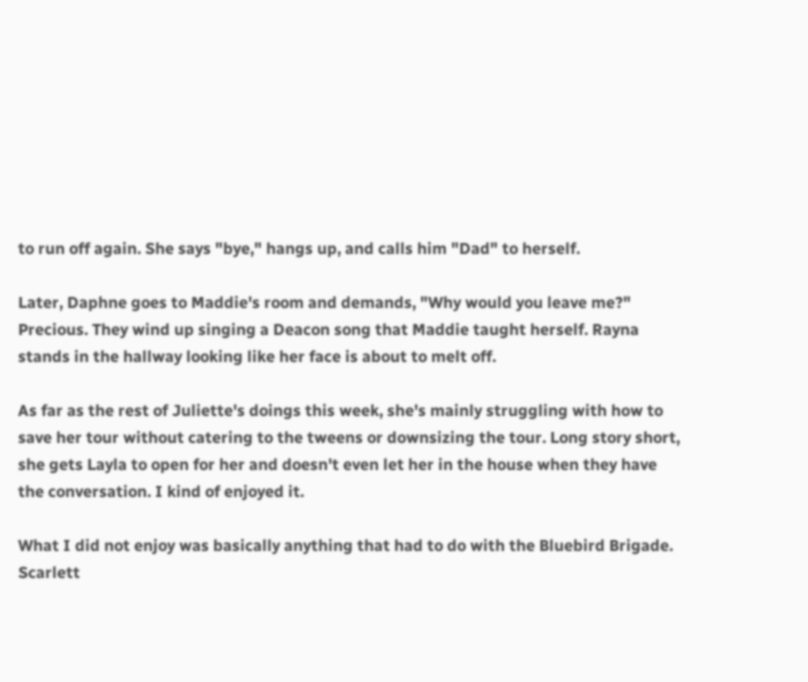to run off again. She says "bye," hangs up, and calls him "Dad" to herself.

Later, Daphne goes to Maddie's room and demands, "Why would you leave me?" Precious. They wind up singing a Deacon song that Maddie taught herself. Rayna stands in the hallway looking like her face is about to melt off.

As far as the rest of Juliette's doings this week, she's mainly struggling with how to save her tour without catering to the tweens or downsizing the tour. Long story short, she gets Layla to open for her and doesn't even let her in the house when they have the conversation. I kind of enjoyed it.

What I did not enjoy was basically anything that had to do with the Bluebird Brigade. Scarlett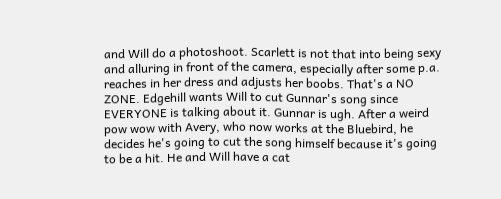and Will do a photoshoot. Scarlett is not that into being sexy and alluring in front of the camera, especially after some p.a. reaches in her dress and adjusts her boobs. That's a NO ZONE. Edgehill wants Will to cut Gunnar's song since EVERYONE is talking about it. Gunnar is ugh. After a weird pow wow with Avery, who now works at the Bluebird, he decides he's going to cut the song himself because it's going to be a hit. He and Will have a cat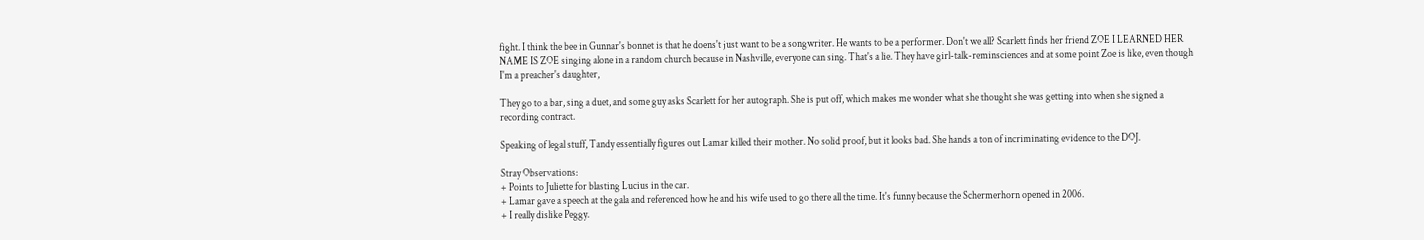fight. I think the bee in Gunnar's bonnet is that he doens't just want to be a songwriter. He wants to be a performer. Don't we all? Scarlett finds her friend ZOE I LEARNED HER NAME IS ZOE singing alone in a random church because in Nashville, everyone can sing. That's a lie. They have girl-talk-reminsciences and at some point Zoe is like, even though I'm a preacher's daughter,

They go to a bar, sing a duet, and some guy asks Scarlett for her autograph. She is put off, which makes me wonder what she thought she was getting into when she signed a recording contract.

Speaking of legal stuff, Tandy essentially figures out Lamar killed their mother. No solid proof, but it looks bad. She hands a ton of incriminating evidence to the DOJ.

Stray Observations:
+ Points to Juliette for blasting Lucius in the car.
+ Lamar gave a speech at the gala and referenced how he and his wife used to go there all the time. It's funny because the Schermerhorn opened in 2006.
+ I really dislike Peggy.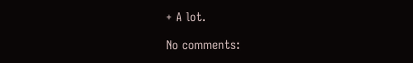+ A lot.

No comments: